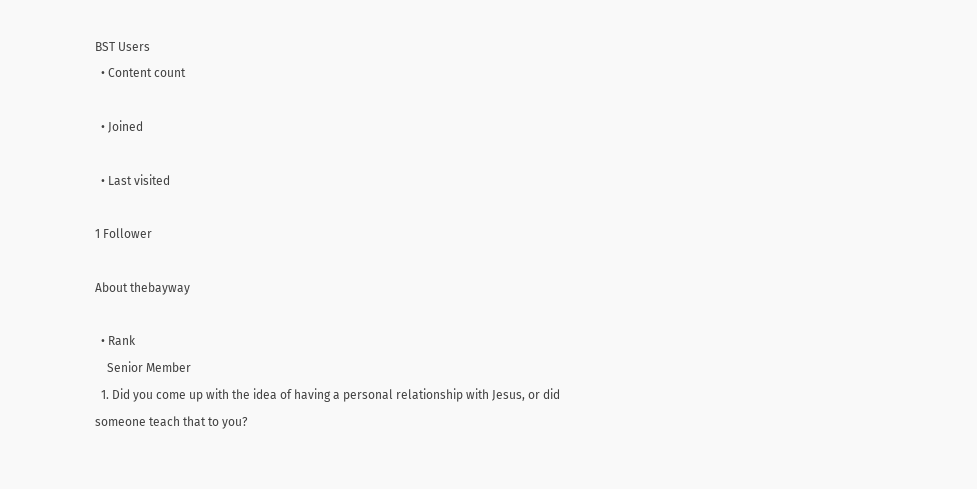BST Users
  • Content count

  • Joined

  • Last visited

1 Follower

About thebayway

  • Rank
    Senior Member
  1. Did you come up with the idea of having a personal relationship with Jesus, or did someone teach that to you?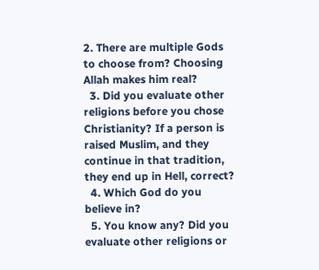2. There are multiple Gods to choose from? Choosing Allah makes him real?
  3. Did you evaluate other religions before you chose Christianity? If a person is raised Muslim, and they continue in that tradition, they end up in Hell, correct?
  4. Which God do you believe in?
  5. You know any? Did you evaluate other religions or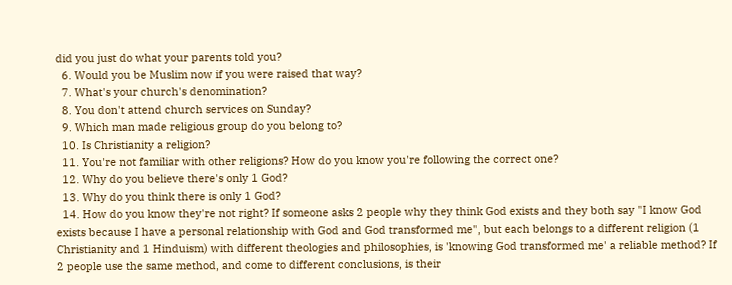did you just do what your parents told you?
  6. Would you be Muslim now if you were raised that way?
  7. What's your church's denomination?
  8. You don't attend church services on Sunday?
  9. Which man made religious group do you belong to?
  10. Is Christianity a religion?
  11. You're not familiar with other religions? How do you know you're following the correct one?
  12. Why do you believe there's only 1 God?
  13. Why do you think there is only 1 God?
  14. How do you know they're not right? If someone asks 2 people why they think God exists and they both say "I know God exists because I have a personal relationship with God and God transformed me", but each belongs to a different religion (1 Christianity and 1 Hinduism) with different theologies and philosophies, is 'knowing God transformed me' a reliable method? If 2 people use the same method, and come to different conclusions, is their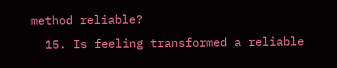method reliable?
  15. Is feeling transformed a reliable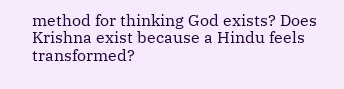method for thinking God exists? Does Krishna exist because a Hindu feels transformed?